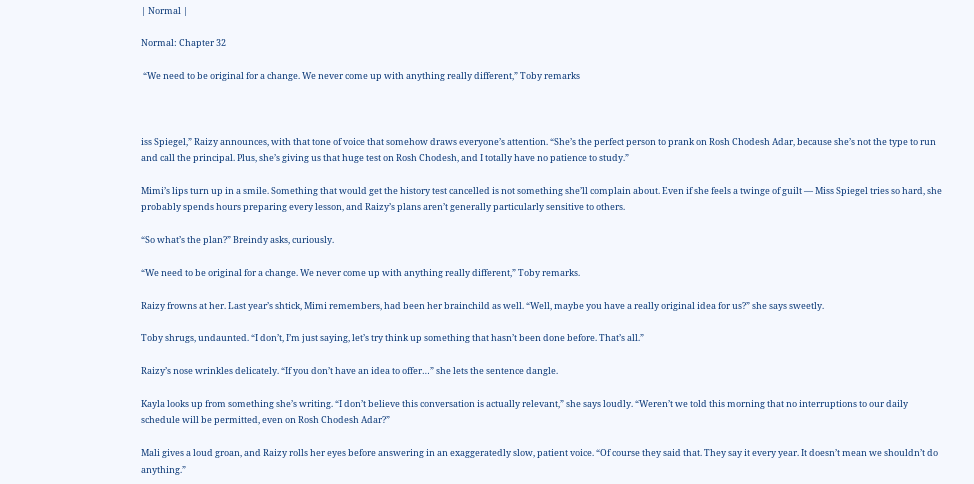| Normal |

Normal: Chapter 32

 “We need to be original for a change. We never come up with anything really different,” Toby remarks



iss Spiegel,” Raizy announces, with that tone of voice that somehow draws everyone’s attention. “She’s the perfect person to prank on Rosh Chodesh Adar, because she’s not the type to run and call the principal. Plus, she’s giving us that huge test on Rosh Chodesh, and I totally have no patience to study.”

Mimi’s lips turn up in a smile. Something that would get the history test cancelled is not something she’ll complain about. Even if she feels a twinge of guilt — Miss Spiegel tries so hard, she probably spends hours preparing every lesson, and Raizy’s plans aren’t generally particularly sensitive to others.

“So what’s the plan?” Breindy asks, curiously.

“We need to be original for a change. We never come up with anything really different,” Toby remarks.

Raizy frowns at her. Last year’s shtick, Mimi remembers, had been her brainchild as well. “Well, maybe you have a really original idea for us?” she says sweetly.

Toby shrugs, undaunted. “I don’t, I’m just saying, let’s try think up something that hasn’t been done before. That’s all.”

Raizy’s nose wrinkles delicately. “If you don’t have an idea to offer…” she lets the sentence dangle.

Kayla looks up from something she’s writing. “I don’t believe this conversation is actually relevant,” she says loudly. “Weren’t we told this morning that no interruptions to our daily schedule will be permitted, even on Rosh Chodesh Adar?”

Mali gives a loud groan, and Raizy rolls her eyes before answering in an exaggeratedly slow, patient voice. “Of course they said that. They say it every year. It doesn’t mean we shouldn’t do anything.”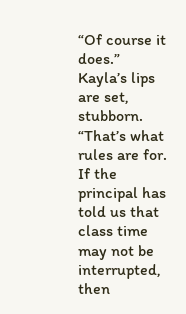“Of course it does.” Kayla’s lips are set, stubborn. “That’s what rules are for. If the principal has told us that class time may not be interrupted, then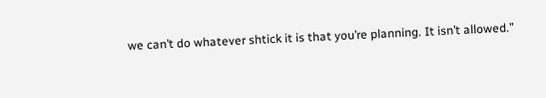we can’t do whatever shtick it is that you’re planning. It isn’t allowed.”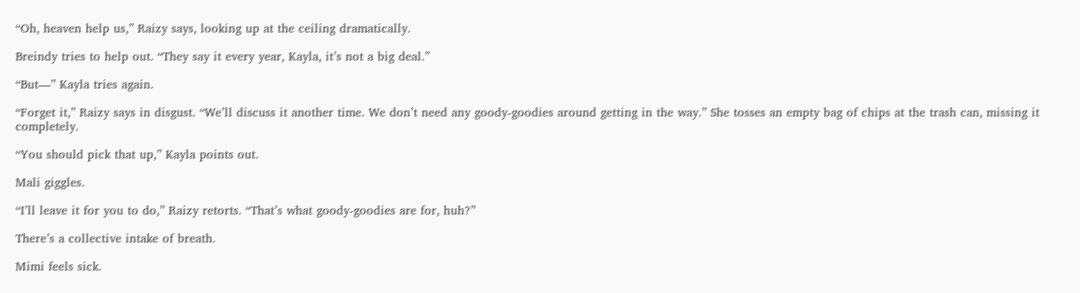“Oh, heaven help us,” Raizy says, looking up at the ceiling dramatically.

Breindy tries to help out. “They say it every year, Kayla, it’s not a big deal.”

“But—” Kayla tries again.

“Forget it,” Raizy says in disgust. “We’ll discuss it another time. We don’t need any goody-goodies around getting in the way.” She tosses an empty bag of chips at the trash can, missing it completely.

“You should pick that up,” Kayla points out.

Mali giggles.

“I’ll leave it for you to do,” Raizy retorts. “That’s what goody-goodies are for, huh?”

There’s a collective intake of breath.

Mimi feels sick.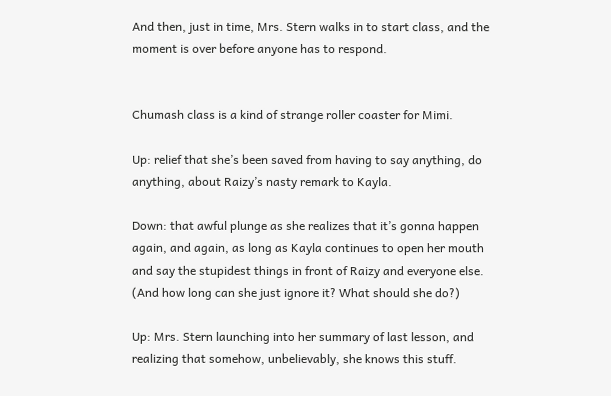And then, just in time, Mrs. Stern walks in to start class, and the moment is over before anyone has to respond.


Chumash class is a kind of strange roller coaster for Mimi.

Up: relief that she’s been saved from having to say anything, do anything, about Raizy’s nasty remark to Kayla.

Down: that awful plunge as she realizes that it’s gonna happen again, and again, as long as Kayla continues to open her mouth and say the stupidest things in front of Raizy and everyone else. (And how long can she just ignore it? What should she do?)

Up: Mrs. Stern launching into her summary of last lesson, and realizing that somehow, unbelievably, she knows this stuff.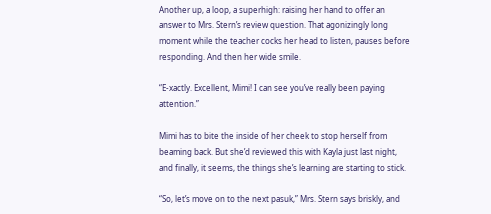Another up, a loop, a superhigh: raising her hand to offer an answer to Mrs. Stern’s review question. That agonizingly long moment while the teacher cocks her head to listen, pauses before responding. And then her wide smile.

“E-xactly. Excellent, Mimi! I can see you’ve really been paying attention.”

Mimi has to bite the inside of her cheek to stop herself from beaming back. But she’d reviewed this with Kayla just last night, and finally, it seems, the things she’s learning are starting to stick.

“So, let’s move on to the next pasuk,” Mrs. Stern says briskly, and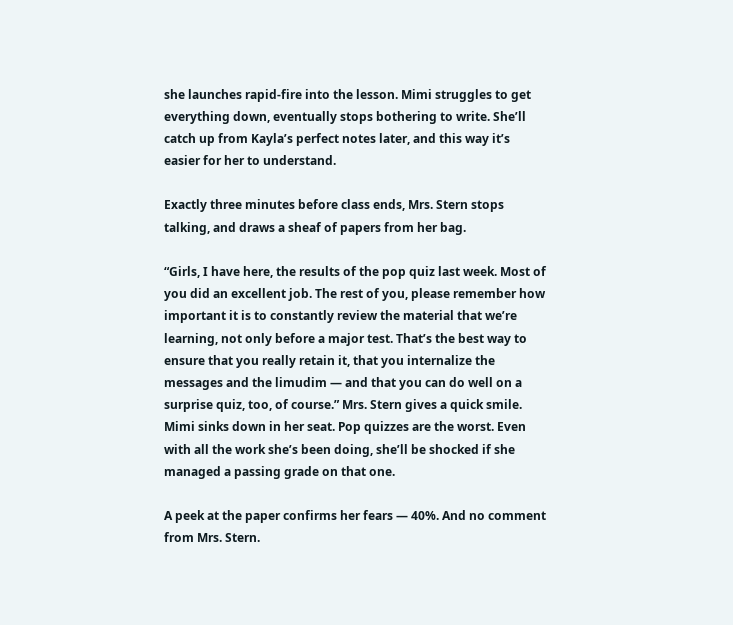she launches rapid-fire into the lesson. Mimi struggles to get everything down, eventually stops bothering to write. She’ll catch up from Kayla’s perfect notes later, and this way it’s easier for her to understand.

Exactly three minutes before class ends, Mrs. Stern stops talking, and draws a sheaf of papers from her bag.

“Girls, I have here, the results of the pop quiz last week. Most of you did an excellent job. The rest of you, please remember how important it is to constantly review the material that we’re learning, not only before a major test. That’s the best way to ensure that you really retain it, that you internalize the messages and the limudim — and that you can do well on a surprise quiz, too, of course.” Mrs. Stern gives a quick smile. Mimi sinks down in her seat. Pop quizzes are the worst. Even with all the work she’s been doing, she’ll be shocked if she managed a passing grade on that one.

A peek at the paper confirms her fears — 40%. And no comment from Mrs. Stern.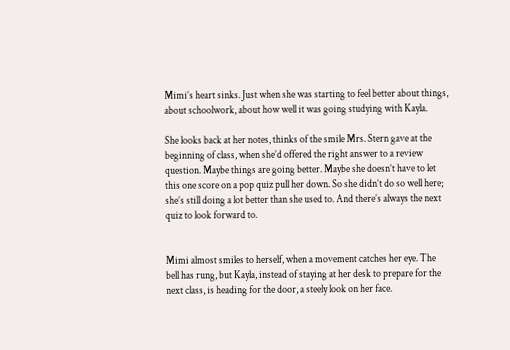Mimi’s heart sinks. Just when she was starting to feel better about things, about schoolwork, about how well it was going studying with Kayla.

She looks back at her notes, thinks of the smile Mrs. Stern gave at the beginning of class, when she’d offered the right answer to a review question. Maybe things are going better. Maybe she doesn’t have to let this one score on a pop quiz pull her down. So she didn’t do so well here; she’s still doing a lot better than she used to. And there’s always the next quiz to look forward to.


Mimi almost smiles to herself, when a movement catches her eye. The bell has rung, but Kayla, instead of staying at her desk to prepare for the next class, is heading for the door, a steely look on her face.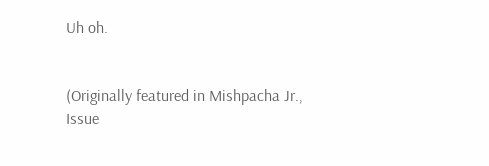Uh oh.


(Originally featured in Mishpacha Jr., Issue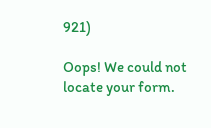921)

Oops! We could not locate your form.